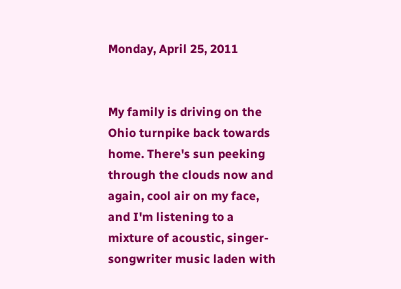Monday, April 25, 2011


My family is driving on the Ohio turnpike back towards home. There's sun peeking through the clouds now and again, cool air on my face, and I'm listening to a mixture of acoustic, singer-songwriter music laden with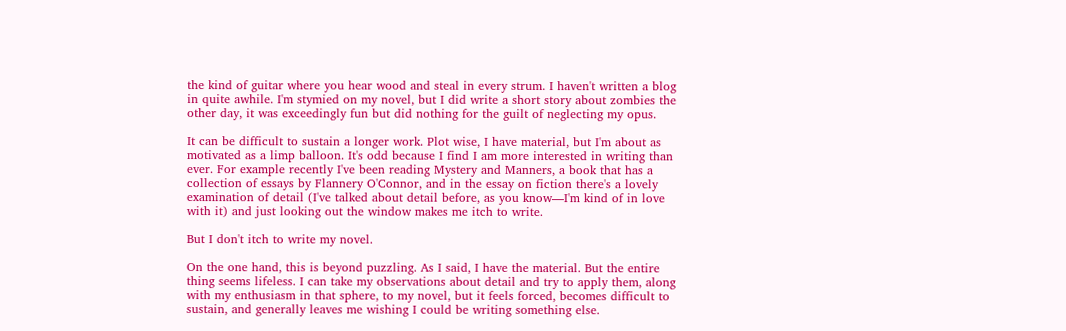the kind of guitar where you hear wood and steal in every strum. I haven't written a blog in quite awhile. I'm stymied on my novel, but I did write a short story about zombies the other day, it was exceedingly fun but did nothing for the guilt of neglecting my opus.

It can be difficult to sustain a longer work. Plot wise, I have material, but I'm about as motivated as a limp balloon. It's odd because I find I am more interested in writing than ever. For example recently I've been reading Mystery and Manners, a book that has a collection of essays by Flannery O'Connor, and in the essay on fiction there's a lovely examination of detail (I've talked about detail before, as you know—I'm kind of in love with it) and just looking out the window makes me itch to write.

But I don't itch to write my novel.

On the one hand, this is beyond puzzling. As I said, I have the material. But the entire thing seems lifeless. I can take my observations about detail and try to apply them, along with my enthusiasm in that sphere, to my novel, but it feels forced, becomes difficult to sustain, and generally leaves me wishing I could be writing something else.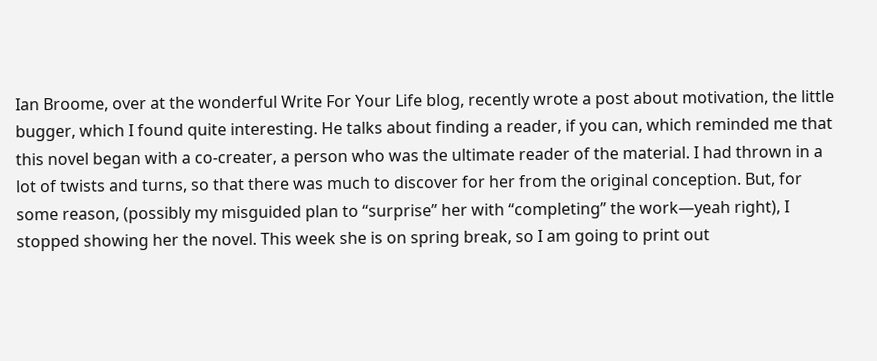Ian Broome, over at the wonderful Write For Your Life blog, recently wrote a post about motivation, the little bugger, which I found quite interesting. He talks about finding a reader, if you can, which reminded me that this novel began with a co-creater, a person who was the ultimate reader of the material. I had thrown in a lot of twists and turns, so that there was much to discover for her from the original conception. But, for some reason, (possibly my misguided plan to “surprise” her with “completing” the work—yeah right), I stopped showing her the novel. This week she is on spring break, so I am going to print out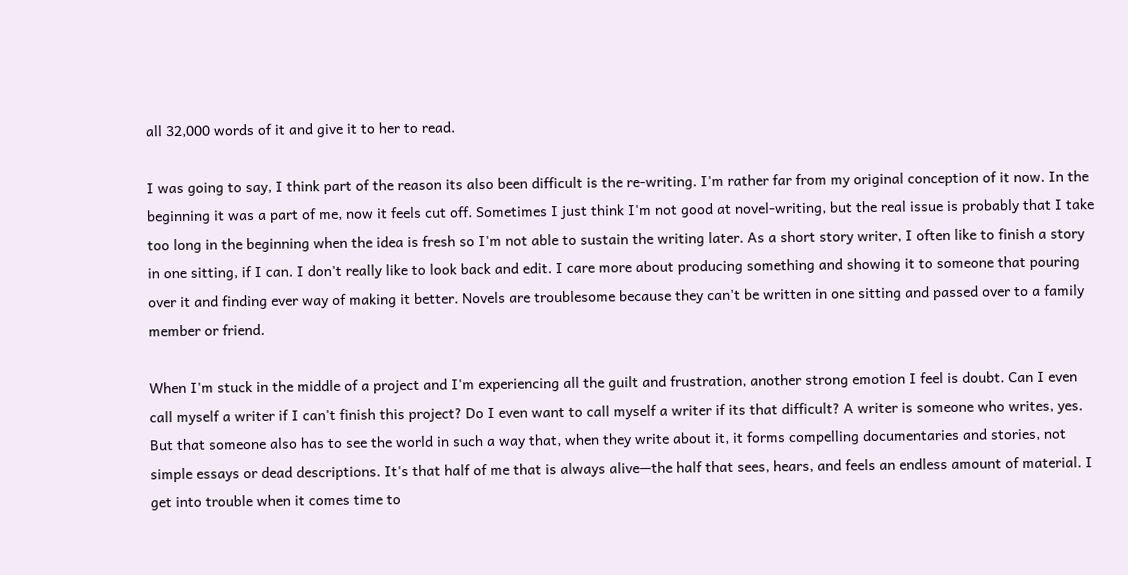all 32,000 words of it and give it to her to read.

I was going to say, I think part of the reason its also been difficult is the re-writing. I'm rather far from my original conception of it now. In the beginning it was a part of me, now it feels cut off. Sometimes I just think I'm not good at novel-writing, but the real issue is probably that I take too long in the beginning when the idea is fresh so I'm not able to sustain the writing later. As a short story writer, I often like to finish a story in one sitting, if I can. I don't really like to look back and edit. I care more about producing something and showing it to someone that pouring over it and finding ever way of making it better. Novels are troublesome because they can't be written in one sitting and passed over to a family member or friend.

When I'm stuck in the middle of a project and I'm experiencing all the guilt and frustration, another strong emotion I feel is doubt. Can I even call myself a writer if I can't finish this project? Do I even want to call myself a writer if its that difficult? A writer is someone who writes, yes. But that someone also has to see the world in such a way that, when they write about it, it forms compelling documentaries and stories, not simple essays or dead descriptions. It's that half of me that is always alive—the half that sees, hears, and feels an endless amount of material. I get into trouble when it comes time to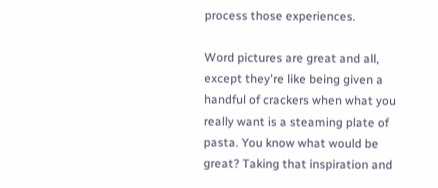process those experiences.

Word pictures are great and all, except they're like being given a handful of crackers when what you really want is a steaming plate of pasta. You know what would be great? Taking that inspiration and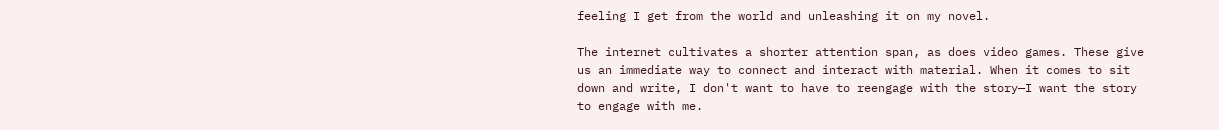feeling I get from the world and unleashing it on my novel.

The internet cultivates a shorter attention span, as does video games. These give us an immediate way to connect and interact with material. When it comes to sit down and write, I don't want to have to reengage with the story—I want the story to engage with me.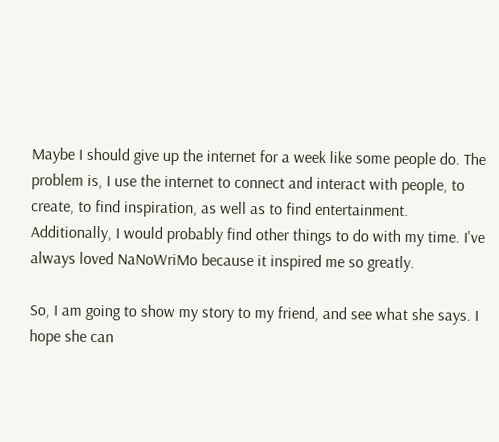Maybe I should give up the internet for a week like some people do. The problem is, I use the internet to connect and interact with people, to create, to find inspiration, as well as to find entertainment. Additionally, I would probably find other things to do with my time. I've always loved NaNoWriMo because it inspired me so greatly.

So, I am going to show my story to my friend, and see what she says. I hope she can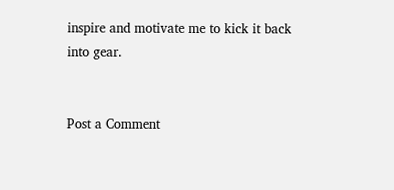inspire and motivate me to kick it back into gear.


Post a Comment